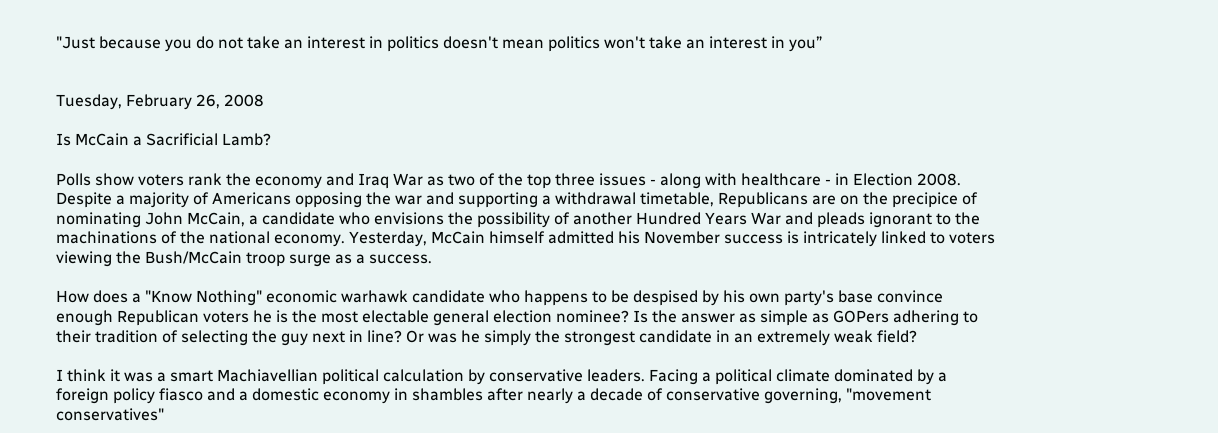"Just because you do not take an interest in politics doesn't mean politics won't take an interest in you”


Tuesday, February 26, 2008

Is McCain a Sacrificial Lamb?

Polls show voters rank the economy and Iraq War as two of the top three issues - along with healthcare - in Election 2008. Despite a majority of Americans opposing the war and supporting a withdrawal timetable, Republicans are on the precipice of nominating John McCain, a candidate who envisions the possibility of another Hundred Years War and pleads ignorant to the machinations of the national economy. Yesterday, McCain himself admitted his November success is intricately linked to voters viewing the Bush/McCain troop surge as a success.

How does a "Know Nothing" economic warhawk candidate who happens to be despised by his own party's base convince enough Republican voters he is the most electable general election nominee? Is the answer as simple as GOPers adhering to their tradition of selecting the guy next in line? Or was he simply the strongest candidate in an extremely weak field?

I think it was a smart Machiavellian political calculation by conservative leaders. Facing a political climate dominated by a foreign policy fiasco and a domestic economy in shambles after nearly a decade of conservative governing, "movement conservatives"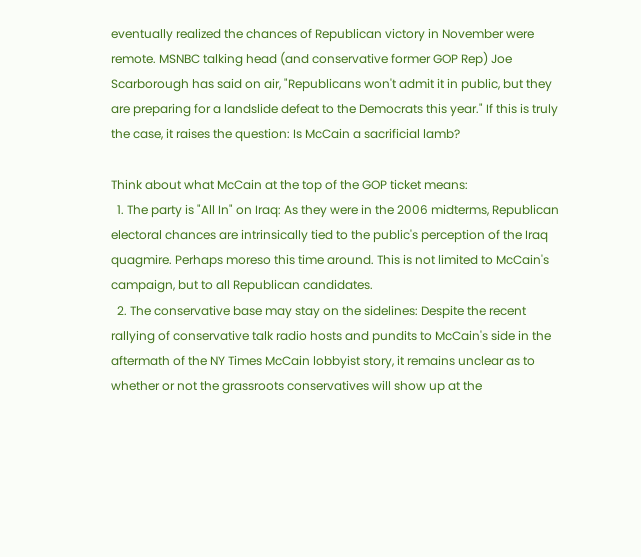eventually realized the chances of Republican victory in November were remote. MSNBC talking head (and conservative former GOP Rep) Joe Scarborough has said on air, "Republicans won't admit it in public, but they are preparing for a landslide defeat to the Democrats this year." If this is truly the case, it raises the question: Is McCain a sacrificial lamb?

Think about what McCain at the top of the GOP ticket means:
  1. The party is "All In" on Iraq: As they were in the 2006 midterms, Republican electoral chances are intrinsically tied to the public's perception of the Iraq quagmire. Perhaps moreso this time around. This is not limited to McCain's campaign, but to all Republican candidates.
  2. The conservative base may stay on the sidelines: Despite the recent rallying of conservative talk radio hosts and pundits to McCain's side in the aftermath of the NY Times McCain lobbyist story, it remains unclear as to whether or not the grassroots conservatives will show up at the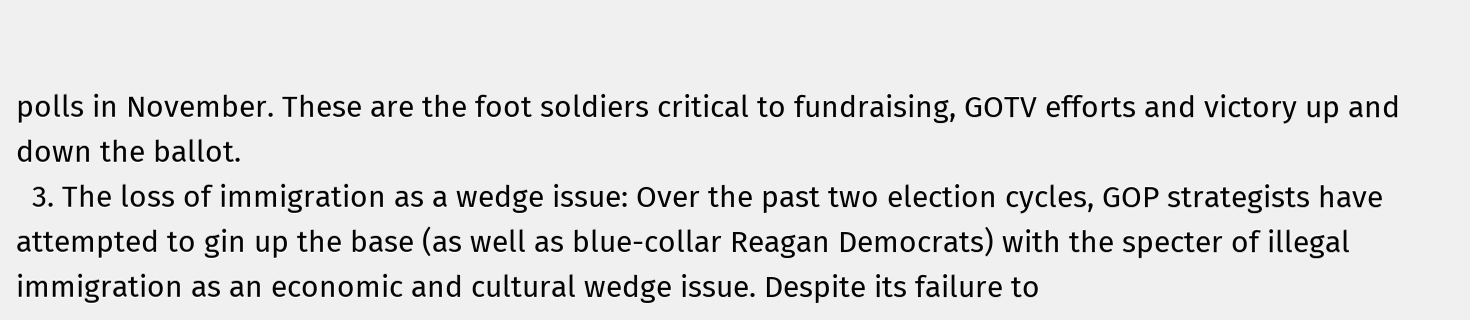polls in November. These are the foot soldiers critical to fundraising, GOTV efforts and victory up and down the ballot.
  3. The loss of immigration as a wedge issue: Over the past two election cycles, GOP strategists have attempted to gin up the base (as well as blue-collar Reagan Democrats) with the specter of illegal immigration as an economic and cultural wedge issue. Despite its failure to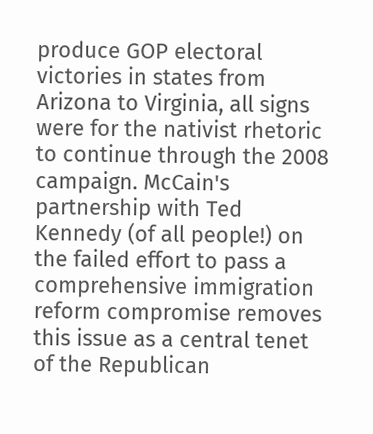produce GOP electoral victories in states from Arizona to Virginia, all signs were for the nativist rhetoric to continue through the 2008 campaign. McCain's partnership with Ted Kennedy (of all people!) on the failed effort to pass a comprehensive immigration reform compromise removes this issue as a central tenet of the Republican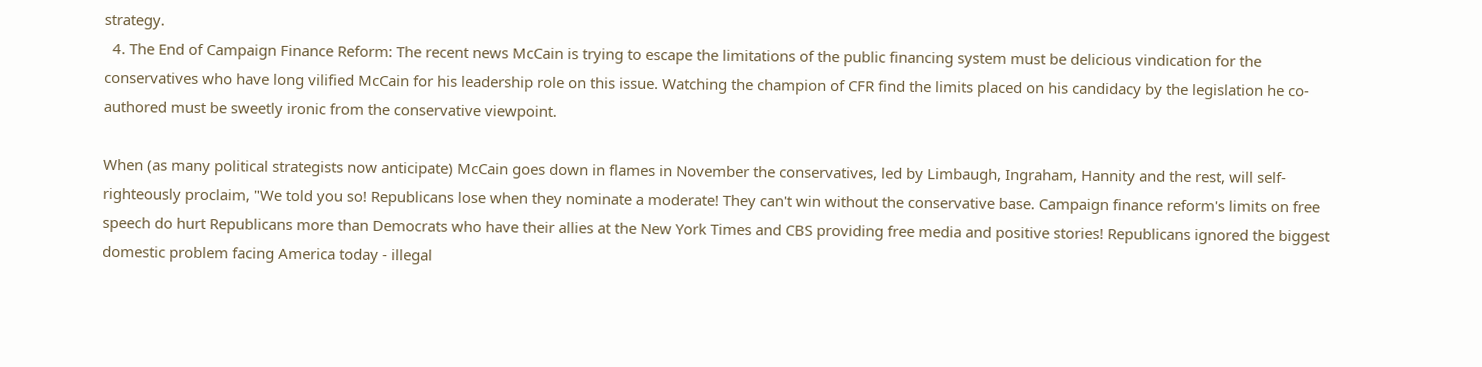strategy.
  4. The End of Campaign Finance Reform: The recent news McCain is trying to escape the limitations of the public financing system must be delicious vindication for the conservatives who have long vilified McCain for his leadership role on this issue. Watching the champion of CFR find the limits placed on his candidacy by the legislation he co-authored must be sweetly ironic from the conservative viewpoint.

When (as many political strategists now anticipate) McCain goes down in flames in November the conservatives, led by Limbaugh, Ingraham, Hannity and the rest, will self-righteously proclaim, "We told you so! Republicans lose when they nominate a moderate! They can't win without the conservative base. Campaign finance reform's limits on free speech do hurt Republicans more than Democrats who have their allies at the New York Times and CBS providing free media and positive stories! Republicans ignored the biggest domestic problem facing America today - illegal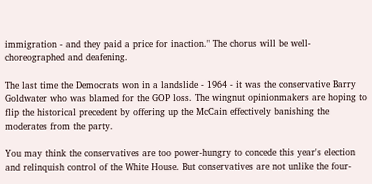immigration - and they paid a price for inaction." The chorus will be well-choreographed and deafening.

The last time the Democrats won in a landslide - 1964 - it was the conservative Barry Goldwater who was blamed for the GOP loss. The wingnut opinionmakers are hoping to flip the historical precedent by offering up the McCain effectively banishing the moderates from the party.

You may think the conservatives are too power-hungry to concede this year's election and relinquish control of the White House. But conservatives are not unlike the four-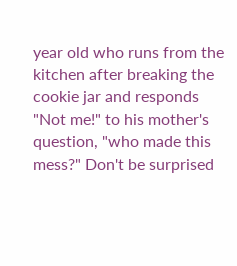year old who runs from the kitchen after breaking the cookie jar and responds "Not me!" to his mother's question, "who made this mess?" Don't be surprised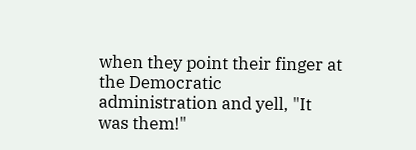when they point their finger at the Democratic administration and yell, "It was them!"